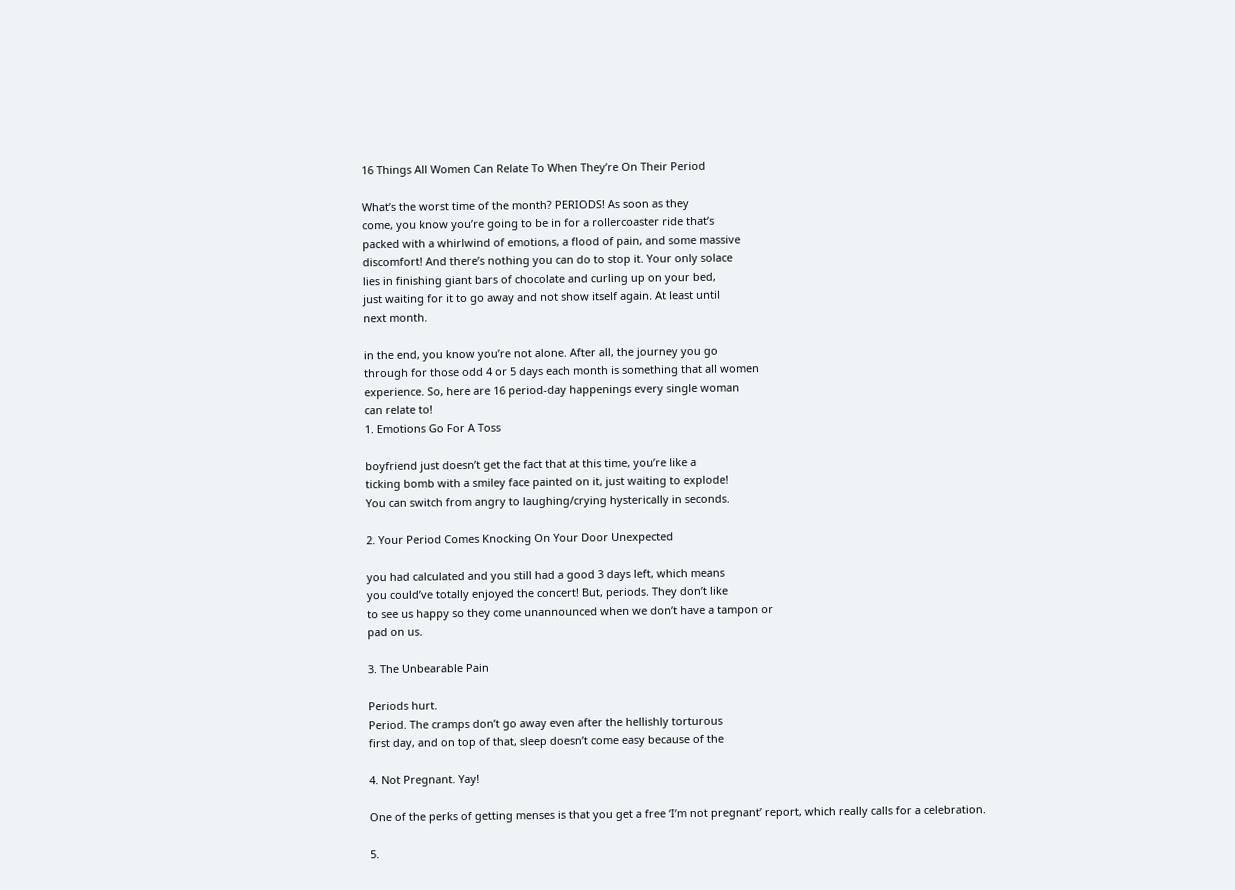16 Things All Women Can Relate To When They’re On Their Period

What’s the worst time of the month? PERIODS! As soon as they
come, you know you’re going to be in for a rollercoaster ride that’s
packed with a whirlwind of emotions, a flood of pain, and some massive
discomfort! And there’s nothing you can do to stop it. Your only solace
lies in finishing giant bars of chocolate and curling up on your bed,
just waiting for it to go away and not show itself again. At least until
next month.

in the end, you know you’re not alone. After all, the journey you go
through for those odd 4 or 5 days each month is something that all women
experience. So, here are 16 period-day happenings every single woman
can relate to!
1. Emotions Go For A Toss

boyfriend just doesn’t get the fact that at this time, you’re like a
ticking bomb with a smiley face painted on it, just waiting to explode!
You can switch from angry to laughing/crying hysterically in seconds.

2. Your Period Comes Knocking On Your Door Unexpected

you had calculated and you still had a good 3 days left, which means
you could’ve totally enjoyed the concert! But, periods. They don’t like
to see us happy so they come unannounced when we don’t have a tampon or
pad on us.

3. The Unbearable Pain

Periods hurt.
Period. The cramps don’t go away even after the hellishly torturous
first day, and on top of that, sleep doesn’t come easy because of the

4. Not Pregnant. Yay!

One of the perks of getting menses is that you get a free ‘I’m not pregnant’ report, which really calls for a celebration.

5.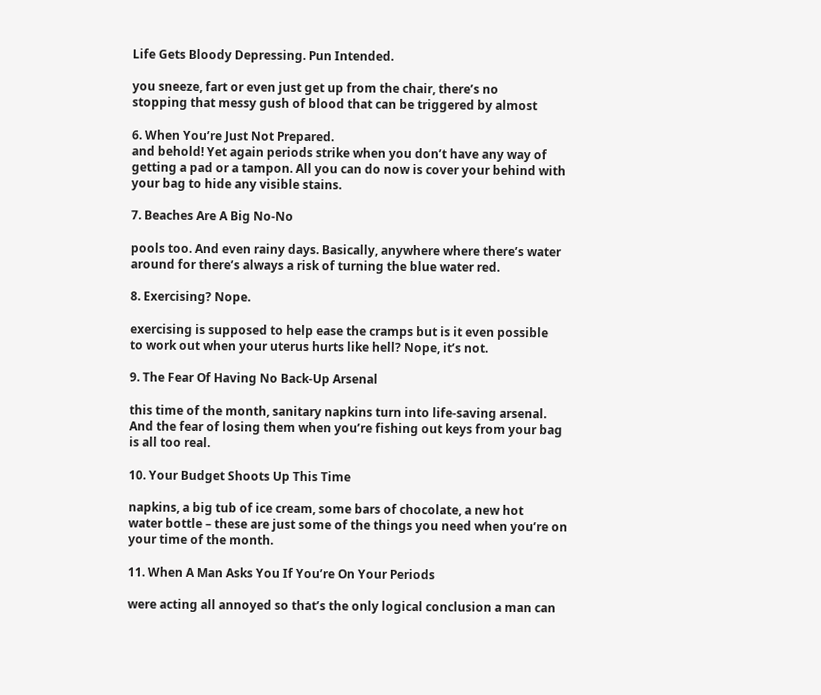Life Gets Bloody Depressing. Pun Intended.

you sneeze, fart or even just get up from the chair, there’s no
stopping that messy gush of blood that can be triggered by almost

6. When You’re Just Not Prepared.
and behold! Yet again periods strike when you don’t have any way of
getting a pad or a tampon. All you can do now is cover your behind with
your bag to hide any visible stains.

7. Beaches Are A Big No-No

pools too. And even rainy days. Basically, anywhere where there’s water
around for there’s always a risk of turning the blue water red.

8. Exercising? Nope.

exercising is supposed to help ease the cramps but is it even possible
to work out when your uterus hurts like hell? Nope, it’s not.

9. The Fear Of Having No Back-Up Arsenal

this time of the month, sanitary napkins turn into life-saving arsenal.
And the fear of losing them when you’re fishing out keys from your bag
is all too real.

10. Your Budget Shoots Up This Time

napkins, a big tub of ice cream, some bars of chocolate, a new hot
water bottle – these are just some of the things you need when you’re on
your time of the month.

11. When A Man Asks You If You’re On Your Periods

were acting all annoyed so that’s the only logical conclusion a man can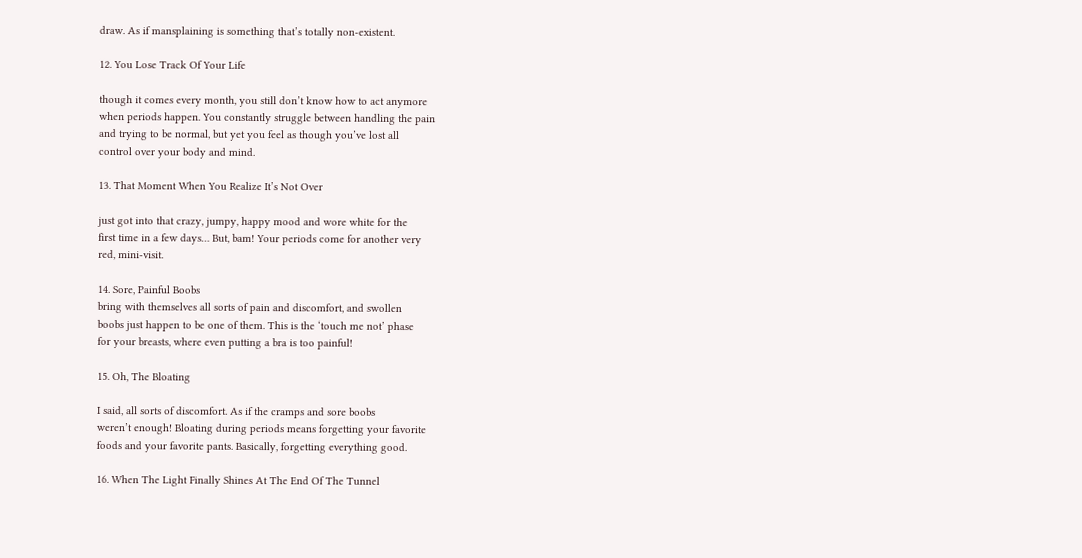draw. As if mansplaining is something that’s totally non-existent.

12. You Lose Track Of Your Life

though it comes every month, you still don’t know how to act anymore
when periods happen. You constantly struggle between handling the pain
and trying to be normal, but yet you feel as though you’ve lost all
control over your body and mind.

13. That Moment When You Realize It’s Not Over

just got into that crazy, jumpy, happy mood and wore white for the
first time in a few days… But, bam! Your periods come for another very
red, mini-visit.

14. Sore, Painful Boobs
bring with themselves all sorts of pain and discomfort, and swollen
boobs just happen to be one of them. This is the ‘touch me not’ phase
for your breasts, where even putting a bra is too painful!

15. Oh, The Bloating

I said, all sorts of discomfort. As if the cramps and sore boobs
weren’t enough! Bloating during periods means forgetting your favorite
foods and your favorite pants. Basically, forgetting everything good.

16. When The Light Finally Shines At The End Of The Tunnel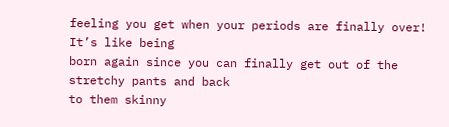feeling you get when your periods are finally over! It’s like being
born again since you can finally get out of the stretchy pants and back
to them skinny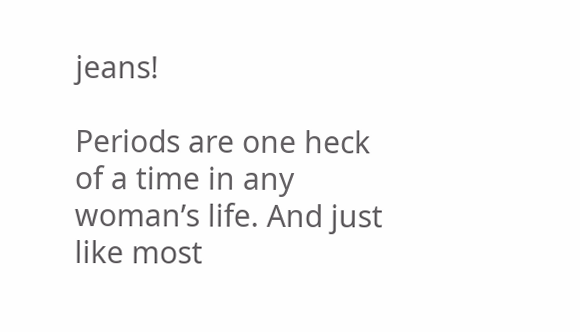jeans!

Periods are one heck of a time in any
woman’s life. And just like most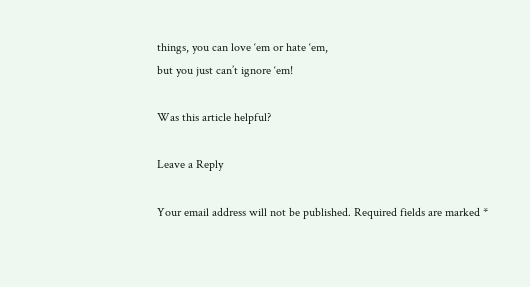things, you can love ‘em or hate ‘em,
but you just can’t ignore ‘em!

Was this article helpful?

Leave a Reply

Your email address will not be published. Required fields are marked *